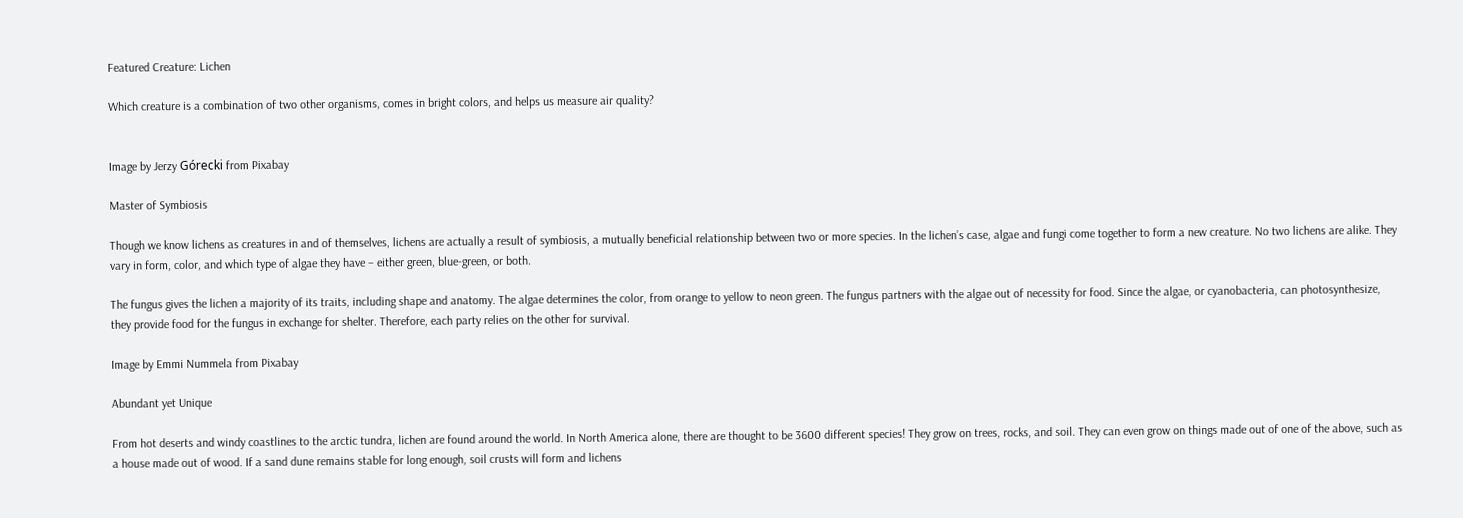Featured Creature: Lichen

Which creature is a combination of two other organisms, comes in bright colors, and helps us measure air quality?


Image by Jerzy Górecki from Pixabay

Master of Symbiosis

Though we know lichens as creatures in and of themselves, lichens are actually a result of symbiosis, a mutually beneficial relationship between two or more species. In the lichen’s case, algae and fungi come together to form a new creature. No two lichens are alike. They vary in form, color, and which type of algae they have – either green, blue-green, or both.

The fungus gives the lichen a majority of its traits, including shape and anatomy. The algae determines the color, from orange to yellow to neon green. The fungus partners with the algae out of necessity for food. Since the algae, or cyanobacteria, can photosynthesize, they provide food for the fungus in exchange for shelter. Therefore, each party relies on the other for survival.

Image by Emmi Nummela from Pixabay

Abundant yet Unique

From hot deserts and windy coastlines to the arctic tundra, lichen are found around the world. In North America alone, there are thought to be 3600 different species! They grow on trees, rocks, and soil. They can even grow on things made out of one of the above, such as a house made out of wood. If a sand dune remains stable for long enough, soil crusts will form and lichens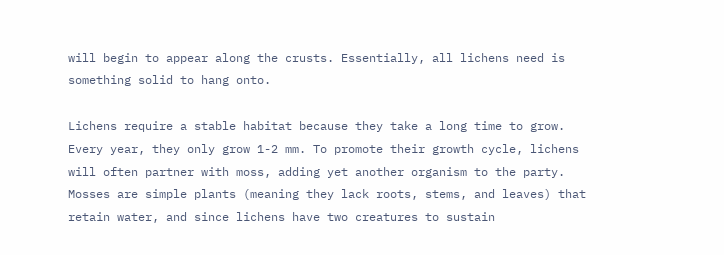will begin to appear along the crusts. Essentially, all lichens need is something solid to hang onto.

Lichens require a stable habitat because they take a long time to grow. Every year, they only grow 1-2 mm. To promote their growth cycle, lichens will often partner with moss, adding yet another organism to the party. Mosses are simple plants (meaning they lack roots, stems, and leaves) that retain water, and since lichens have two creatures to sustain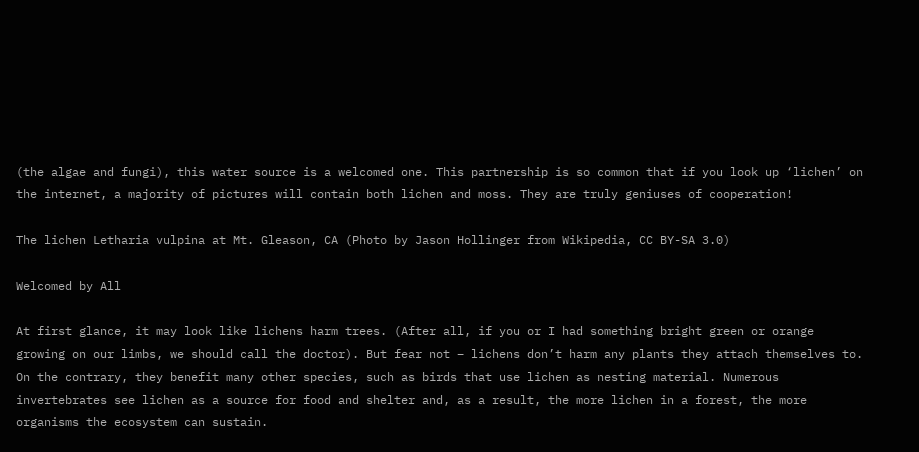(the algae and fungi), this water source is a welcomed one. This partnership is so common that if you look up ‘lichen’ on the internet, a majority of pictures will contain both lichen and moss. They are truly geniuses of cooperation!

The lichen Letharia vulpina at Mt. Gleason, CA (Photo by Jason Hollinger from Wikipedia, CC BY-SA 3.0)

Welcomed by All

At first glance, it may look like lichens harm trees. (After all, if you or I had something bright green or orange growing on our limbs, we should call the doctor). But fear not – lichens don’t harm any plants they attach themselves to. On the contrary, they benefit many other species, such as birds that use lichen as nesting material. Numerous invertebrates see lichen as a source for food and shelter and, as a result, the more lichen in a forest, the more organisms the ecosystem can sustain.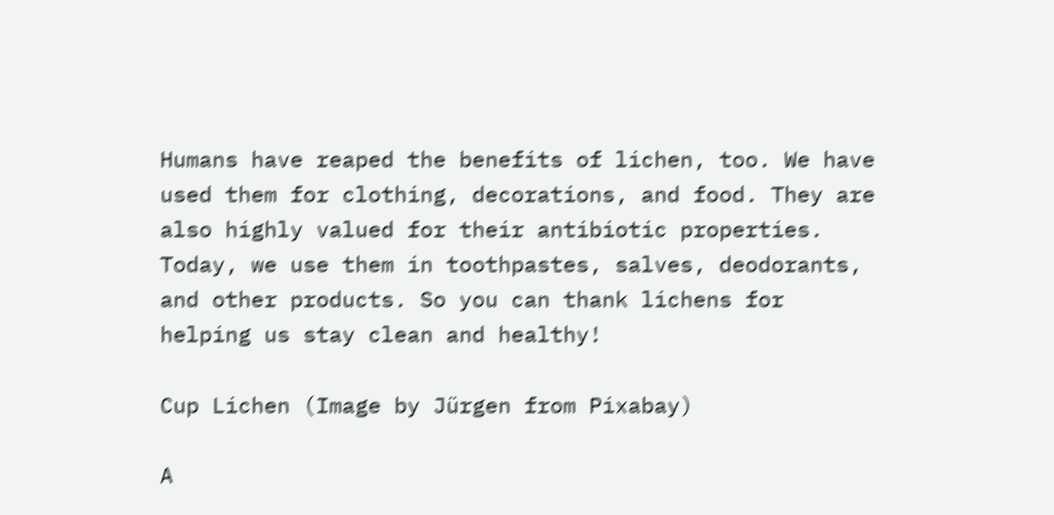Humans have reaped the benefits of lichen, too. We have used them for clothing, decorations, and food. They are also highly valued for their antibiotic properties. Today, we use them in toothpastes, salves, deodorants, and other products. So you can thank lichens for helping us stay clean and healthy!

Cup Lichen (Image by Jürgen from Pixabay)

A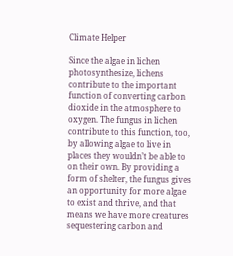Climate Helper

Since the algae in lichen photosynthesize, lichens contribute to the important function of converting carbon dioxide in the atmosphere to oxygen. The fungus in lichen contribute to this function, too, by allowing algae to live in places they wouldn’t be able to on their own. By providing a form of shelter, the fungus gives an opportunity for more algae to exist and thrive, and that means we have more creatures sequestering carbon and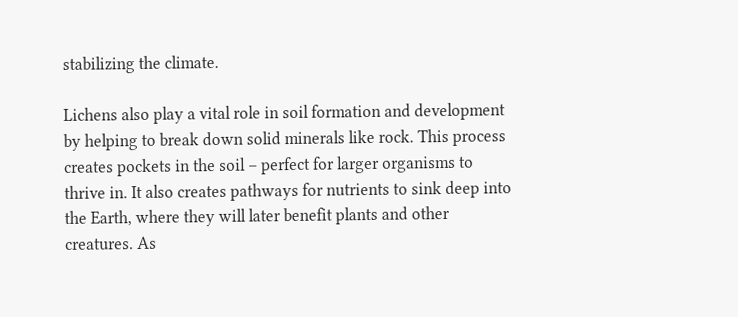stabilizing the climate.

Lichens also play a vital role in soil formation and development by helping to break down solid minerals like rock. This process creates pockets in the soil – perfect for larger organisms to thrive in. It also creates pathways for nutrients to sink deep into the Earth, where they will later benefit plants and other creatures. As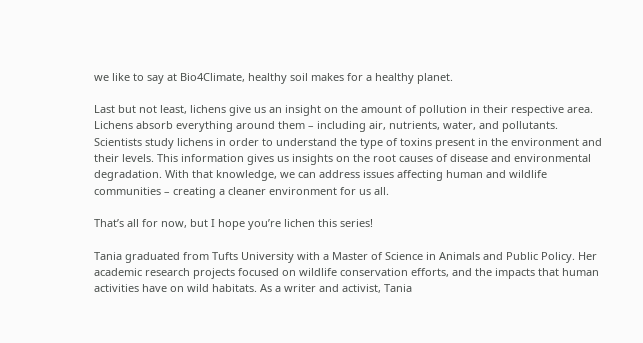we like to say at Bio4Climate, healthy soil makes for a healthy planet.

Last but not least, lichens give us an insight on the amount of pollution in their respective area. Lichens absorb everything around them – including air, nutrients, water, and pollutants. Scientists study lichens in order to understand the type of toxins present in the environment and their levels. This information gives us insights on the root causes of disease and environmental degradation. With that knowledge, we can address issues affecting human and wildlife communities – creating a cleaner environment for us all.

That’s all for now, but I hope you’re lichen this series!

Tania graduated from Tufts University with a Master of Science in Animals and Public Policy. Her academic research projects focused on wildlife conservation efforts, and the impacts that human activities have on wild habitats. As a writer and activist, Tania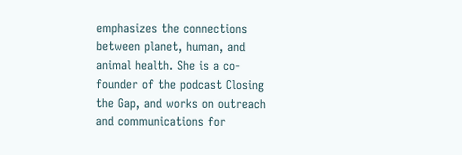emphasizes the connections between planet, human, and animal health. She is a co-founder of the podcast Closing the Gap, and works on outreach and communications for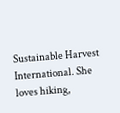Sustainable Harvest International. She loves hiking,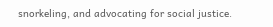snorkeling, and advocating for social justice.